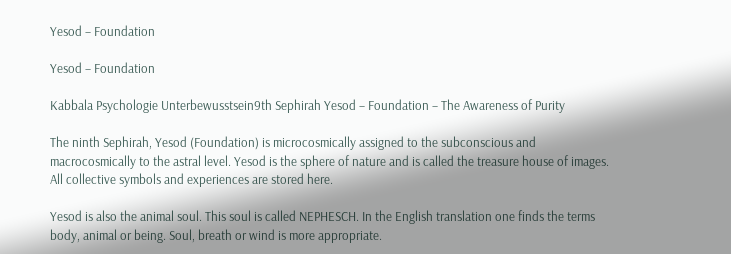Yesod – Foundation

Yesod – Foundation

Kabbala Psychologie Unterbewusstsein9th Sephirah Yesod – Foundation – The Awareness of Purity

The ninth Sephirah, Yesod (Foundation) is microcosmically assigned to the subconscious and macrocosmically to the astral level. Yesod is the sphere of nature and is called the treasure house of images. All collective symbols and experiences are stored here.

Yesod is also the animal soul. This soul is called NEPHESCH. In the English translation one finds the terms body, animal or being. Soul, breath or wind is more appropriate.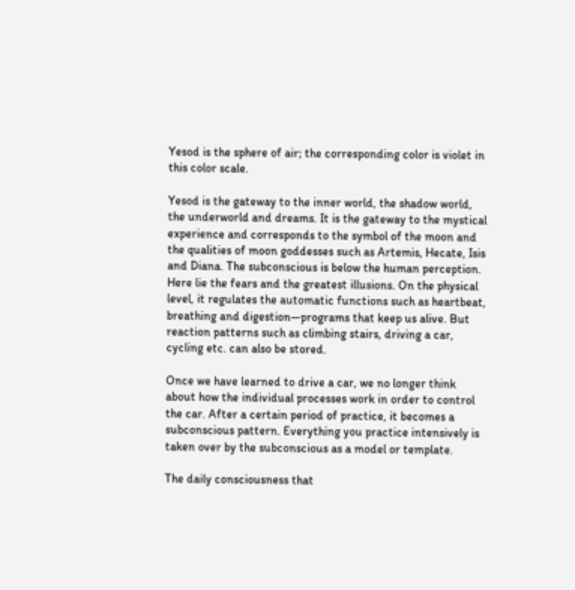Yesod is the sphere of air; the corresponding color is violet in this color scale.

Yesod is the gateway to the inner world, the shadow world, the underworld and dreams. It is the gateway to the mystical experience and corresponds to the symbol of the moon and the qualities of moon goddesses such as Artemis, Hecate, Isis and Diana. The subconscious is below the human perception. Here lie the fears and the greatest illusions. On the physical level, it regulates the automatic functions such as heartbeat, breathing and digestion—programs that keep us alive. But reaction patterns such as climbing stairs, driving a car, cycling etc. can also be stored.

Once we have learned to drive a car, we no longer think about how the individual processes work in order to control the car. After a certain period of practice, it becomes a subconscious pattern. Everything you practice intensively is taken over by the subconscious as a model or template.

The daily consciousness that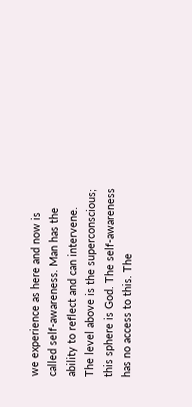we experience as here and now is called self-awareness. Man has the ability to reflect and can intervene. The level above is the superconscious; this sphere is God. The self-awareness has no access to this. The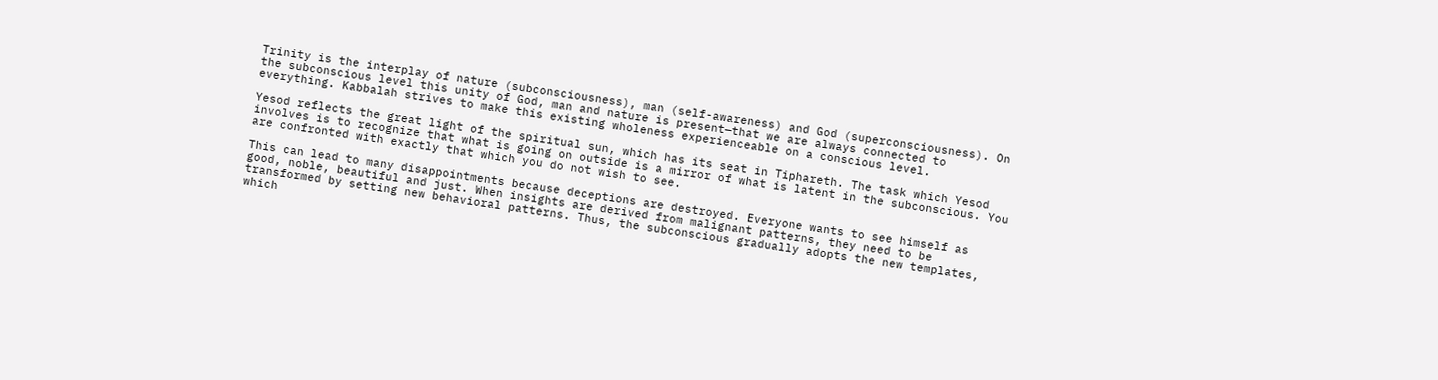Trinity is the interplay of nature (subconsciousness), man (self-awareness) and God (superconsciousness). On the subconscious level this unity of God, man and nature is present—that we are always connected to everything. Kabbalah strives to make this existing wholeness experienceable on a conscious level.

Yesod reflects the great light of the spiritual sun, which has its seat in Tiphareth. The task which Yesod involves is to recognize that what is going on outside is a mirror of what is latent in the subconscious. You are confronted with exactly that which you do not wish to see.

This can lead to many disappointments because deceptions are destroyed. Everyone wants to see himself as good, noble, beautiful and just. When insights are derived from malignant patterns, they need to be transformed by setting new behavioral patterns. Thus, the subconscious gradually adopts the new templates, which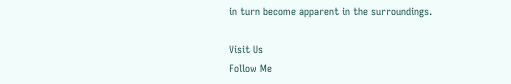in turn become apparent in the surroundings.

Visit Us
Follow Me